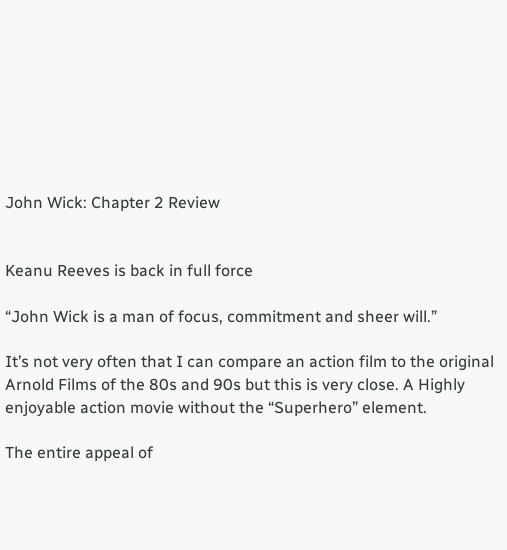John Wick: Chapter 2 Review


Keanu Reeves is back in full force

“John Wick is a man of focus, commitment and sheer will.”

It’s not very often that I can compare an action film to the original Arnold Films of the 80s and 90s but this is very close. A Highly enjoyable action movie without the “Superhero” element.

The entire appeal of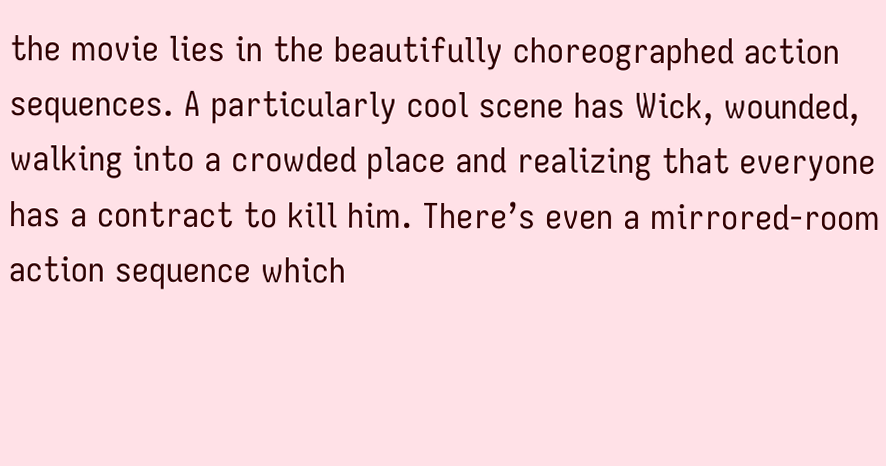the movie lies in the beautifully choreographed action sequences. A particularly cool scene has Wick, wounded, walking into a crowded place and realizing that everyone has a contract to kill him. There’s even a mirrored-room action sequence which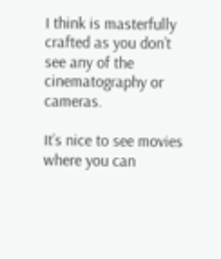I think is masterfully crafted as you don’t see any of the cinematography or cameras.

It’s nice to see movies where you can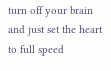turn off your brain and just set the heart to full speed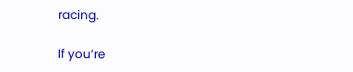racing.

If you’re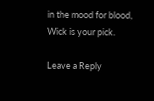in the mood for blood, Wick is your pick.

Leave a Reply